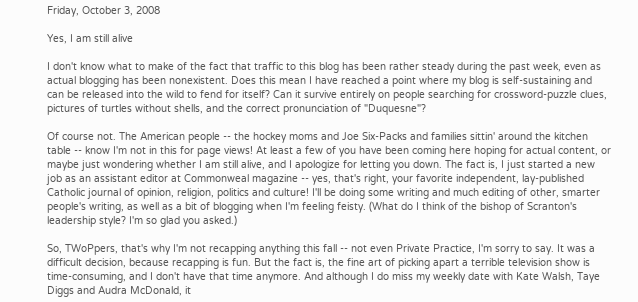Friday, October 3, 2008

Yes, I am still alive

I don't know what to make of the fact that traffic to this blog has been rather steady during the past week, even as actual blogging has been nonexistent. Does this mean I have reached a point where my blog is self-sustaining and can be released into the wild to fend for itself? Can it survive entirely on people searching for crossword-puzzle clues, pictures of turtles without shells, and the correct pronunciation of "Duquesne"?

Of course not. The American people -- the hockey moms and Joe Six-Packs and families sittin' around the kitchen table -- know I'm not in this for page views! At least a few of you have been coming here hoping for actual content, or maybe just wondering whether I am still alive, and I apologize for letting you down. The fact is, I just started a new job as an assistant editor at Commonweal magazine -- yes, that's right, your favorite independent, lay-published Catholic journal of opinion, religion, politics and culture! I'll be doing some writing and much editing of other, smarter people's writing, as well as a bit of blogging when I'm feeling feisty. (What do I think of the bishop of Scranton's leadership style? I'm so glad you asked.)

So, TWoPpers, that's why I'm not recapping anything this fall -- not even Private Practice, I'm sorry to say. It was a difficult decision, because recapping is fun. But the fact is, the fine art of picking apart a terrible television show is time-consuming, and I don't have that time anymore. And although I do miss my weekly date with Kate Walsh, Taye Diggs and Audra McDonald, it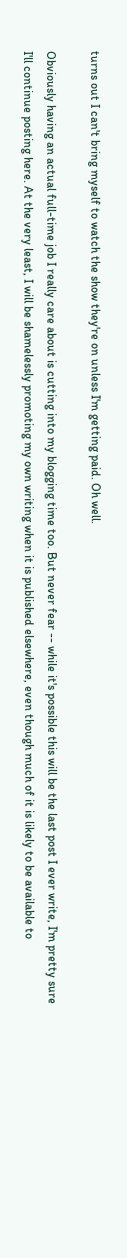turns out I can't bring myself to watch the show they're on unless I'm getting paid. Oh well.

Obviously having an actual full-time job I really care about is cutting into my blogging time too. But never fear -- while it's possible this will be the last post I ever write, I'm pretty sure I'll continue posting here. At the very least, I will be shamelessly promoting my own writing when it is published elsewhere, even though much of it is likely to be available to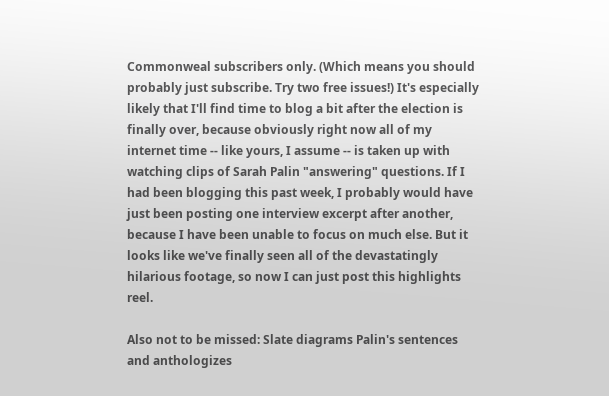Commonweal subscribers only. (Which means you should probably just subscribe. Try two free issues!) It's especially likely that I'll find time to blog a bit after the election is finally over, because obviously right now all of my internet time -- like yours, I assume -- is taken up with watching clips of Sarah Palin "answering" questions. If I had been blogging this past week, I probably would have just been posting one interview excerpt after another, because I have been unable to focus on much else. But it looks like we've finally seen all of the devastatingly hilarious footage, so now I can just post this highlights reel.

Also not to be missed: Slate diagrams Palin's sentences and anthologizes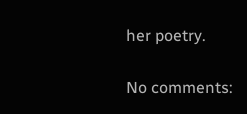her poetry.

No comments: